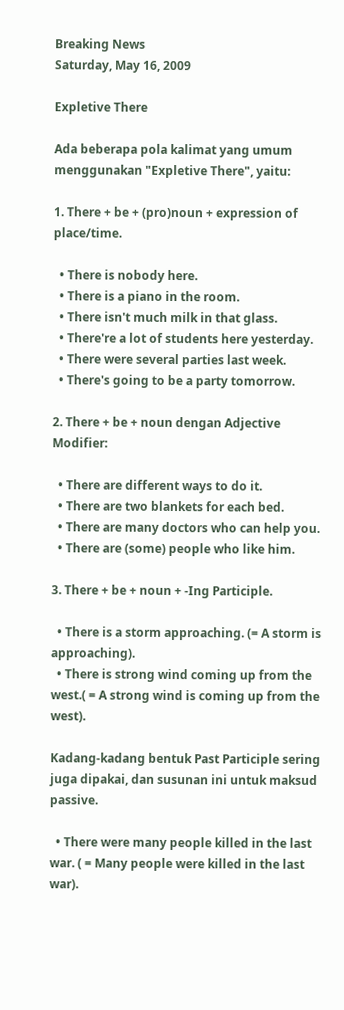Breaking News
Saturday, May 16, 2009

Expletive There

Ada beberapa pola kalimat yang umum menggunakan "Expletive There", yaitu:

1. There + be + (pro)noun + expression of place/time.

  • There is nobody here.
  • There is a piano in the room.
  • There isn't much milk in that glass.
  • There're a lot of students here yesterday.
  • There were several parties last week.
  • There's going to be a party tomorrow.

2. There + be + noun dengan Adjective Modifier:

  • There are different ways to do it.
  • There are two blankets for each bed.
  • There are many doctors who can help you.
  • There are (some) people who like him.

3. There + be + noun + -Ing Participle.

  • There is a storm approaching. (= A storm is approaching).
  • There is strong wind coming up from the west.( = A strong wind is coming up from the west).

Kadang-kadang bentuk Past Participle sering juga dipakai, dan susunan ini untuk maksud passive.

  • There were many people killed in the last war. ( = Many people were killed in the last war).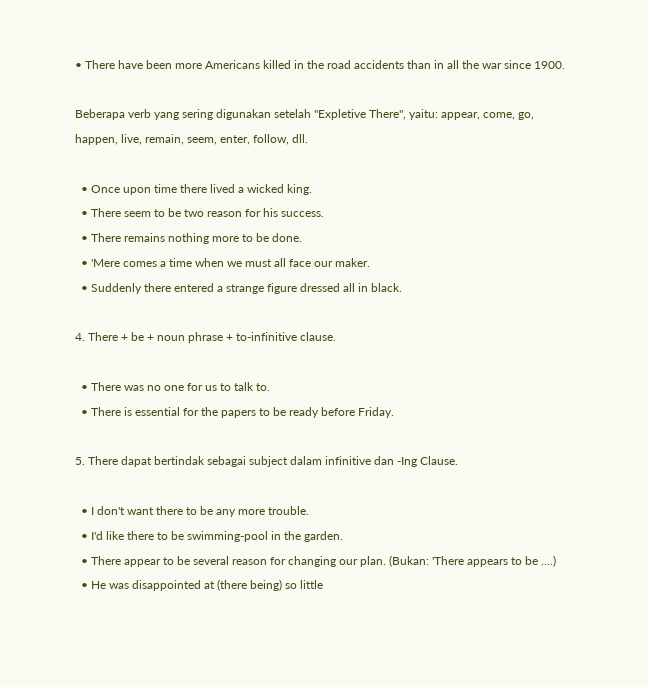• There have been more Americans killed in the road accidents than in all the war since 1900.

Beberapa verb yang sering digunakan setelah "Expletive There", yaitu: appear, come, go, happen, live, remain, seem, enter, follow, dll.

  • Once upon time there lived a wicked king.
  • There seem to be two reason for his success.
  • There remains nothing more to be done.
  • 'Mere comes a time when we must all face our maker.
  • Suddenly there entered a strange figure dressed all in black.

4. There + be + noun phrase + to-infinitive clause.

  • There was no one for us to talk to.
  • There is essential for the papers to be ready before Friday.

5. There dapat bertindak sebagai subject dalam infinitive dan -Ing Clause.

  • I don't want there to be any more trouble.
  • I'd like there to be swimming-pool in the garden.
  • There appear to be several reason for changing our plan. (Bukan: 'There appears to be ....)
  • He was disappointed at (there being) so little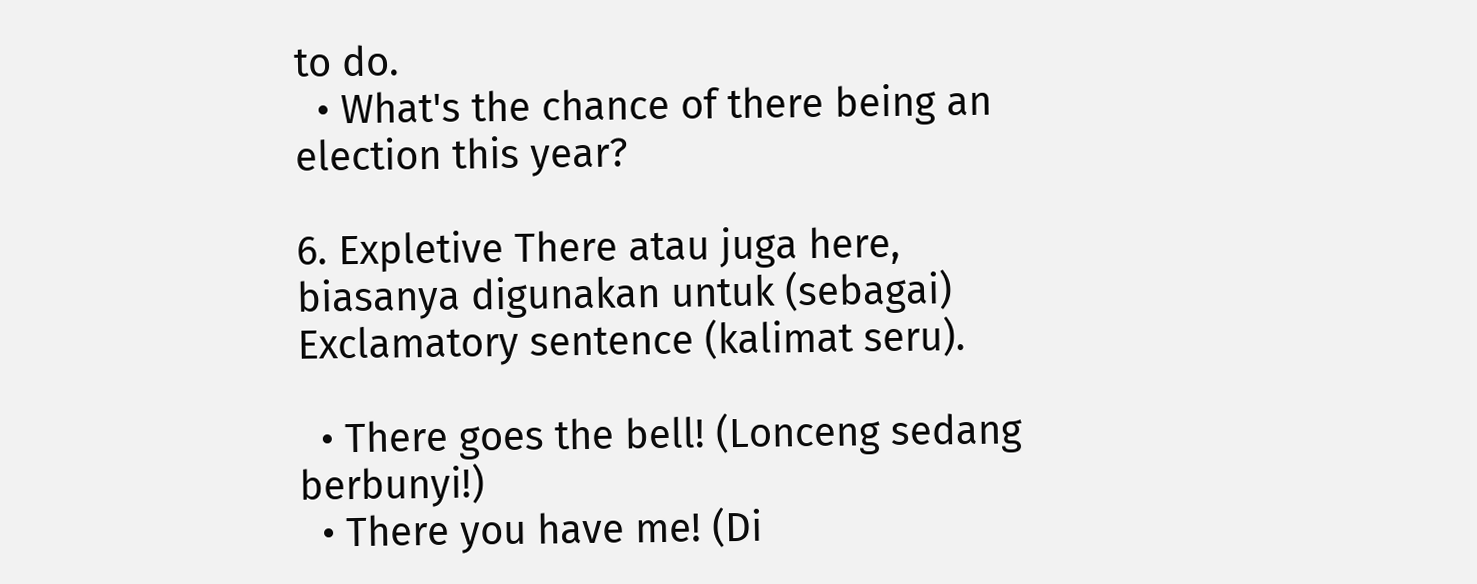to do.
  • What's the chance of there being an election this year?

6. Expletive There atau juga here, biasanya digunakan untuk (sebagai) Exclamatory sentence (kalimat seru).

  • There goes the bell! (Lonceng sedang berbunyi!)
  • There you have me! (Di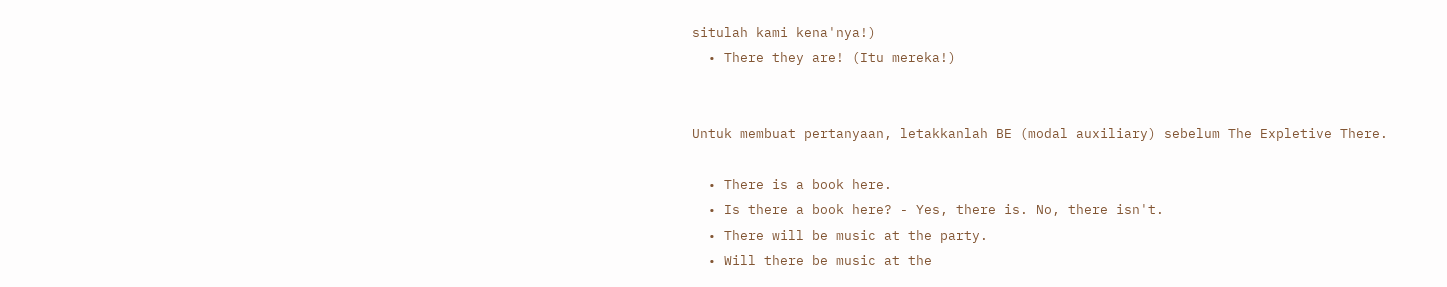situlah kami kena'nya!)
  • There they are! (Itu mereka!)


Untuk membuat pertanyaan, letakkanlah BE (modal auxiliary) sebelum The Expletive There.

  • There is a book here.
  • Is there a book here? - Yes, there is. No, there isn't.
  • There will be music at the party.
  • Will there be music at the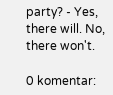party? - Yes, there will. No, there won't.

0 komentar: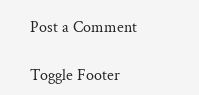Post a Comment

Toggle Footer